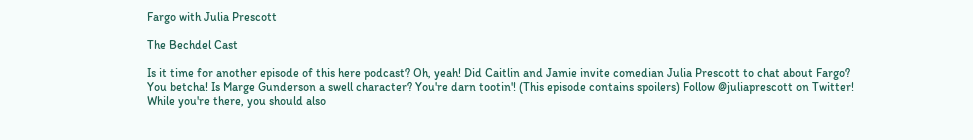Fargo with Julia Prescott

The Bechdel Cast

Is it time for another episode of this here podcast? Oh, yeah! Did Caitlin and Jamie invite comedian Julia Prescott to chat about Fargo? You betcha! Is Marge Gunderson a swell character? You're darn tootin'! (This episode contains spoilers) Follow @juliaprescott on Twitter! While you're there, you should also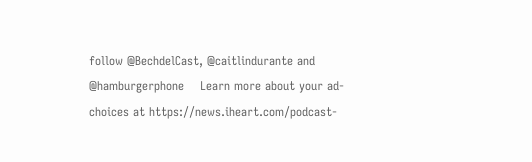follow @BechdelCast, @caitlindurante and @hamburgerphone    Learn more about your ad-choices at https://news.iheart.com/podcast-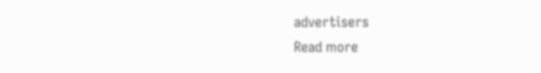advertisers
Read more